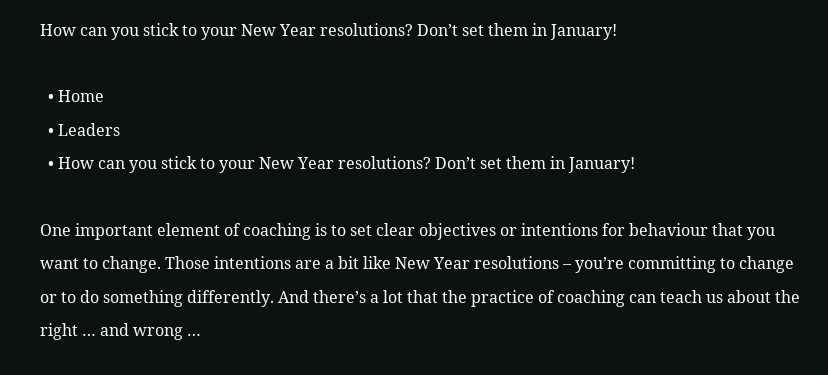How can you stick to your New Year resolutions? Don’t set them in January!

  • Home
  • Leaders
  • How can you stick to your New Year resolutions? Don’t set them in January!

One important element of coaching is to set clear objectives or intentions for behaviour that you want to change. Those intentions are a bit like New Year resolutions – you’re committing to change or to do something differently. And there’s a lot that the practice of coaching can teach us about the right … and wrong …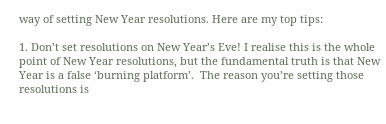way of setting New Year resolutions. Here are my top tips:

1. Don’t set resolutions on New Year’s Eve! I realise this is the whole point of New Year resolutions, but the fundamental truth is that New Year is a false ‘burning platform’.  The reason you’re setting those resolutions is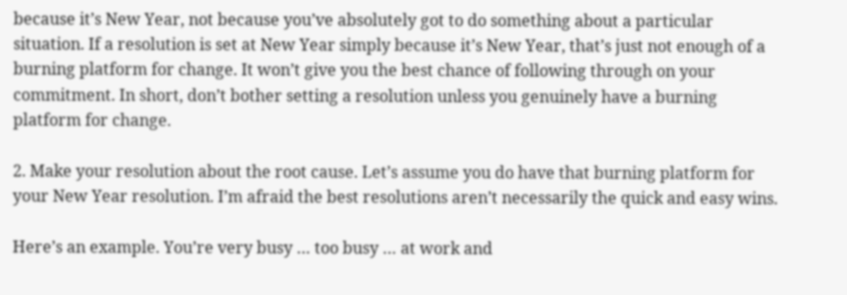because it’s New Year, not because you’ve absolutely got to do something about a particular situation. If a resolution is set at New Year simply because it’s New Year, that’s just not enough of a burning platform for change. It won’t give you the best chance of following through on your commitment. In short, don’t bother setting a resolution unless you genuinely have a burning platform for change.

2. Make your resolution about the root cause. Let’s assume you do have that burning platform for your New Year resolution. I’m afraid the best resolutions aren’t necessarily the quick and easy wins.

Here’s an example. You’re very busy … too busy … at work and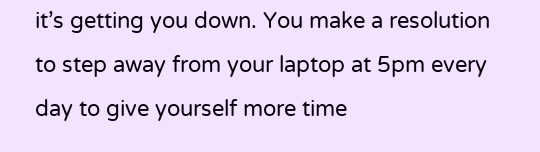it’s getting you down. You make a resolution to step away from your laptop at 5pm every day to give yourself more time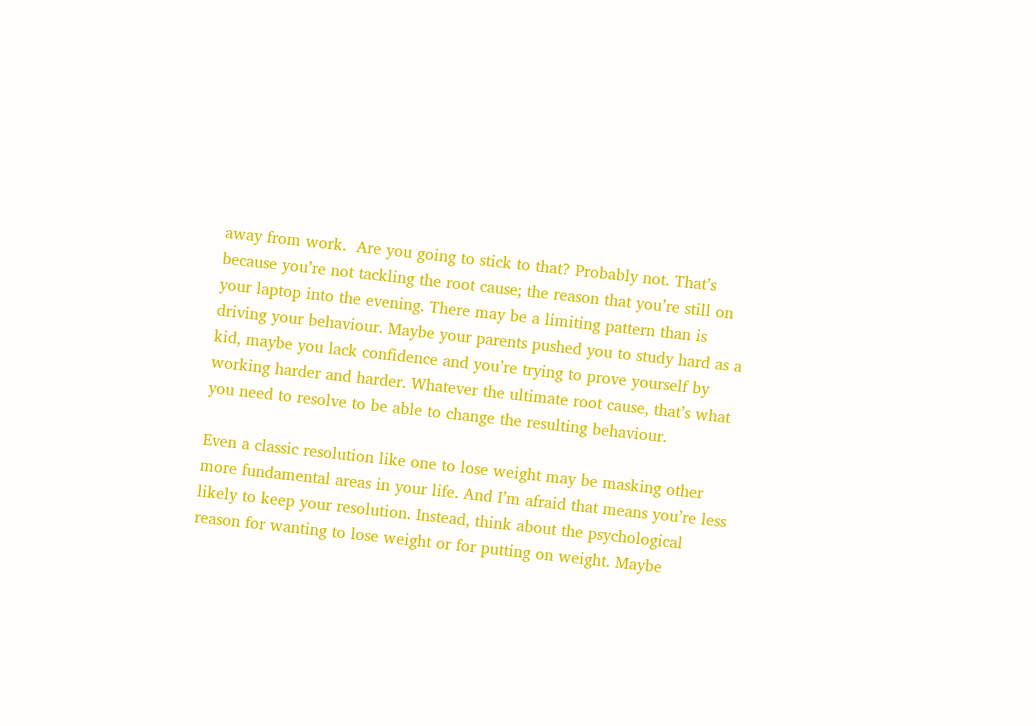away from work.  Are you going to stick to that? Probably not. That’s because you’re not tackling the root cause; the reason that you’re still on your laptop into the evening. There may be a limiting pattern than is driving your behaviour. Maybe your parents pushed you to study hard as a kid, maybe you lack confidence and you’re trying to prove yourself by working harder and harder. Whatever the ultimate root cause, that’s what you need to resolve to be able to change the resulting behaviour.

Even a classic resolution like one to lose weight may be masking other more fundamental areas in your life. And I’m afraid that means you’re less likely to keep your resolution. Instead, think about the psychological reason for wanting to lose weight or for putting on weight. Maybe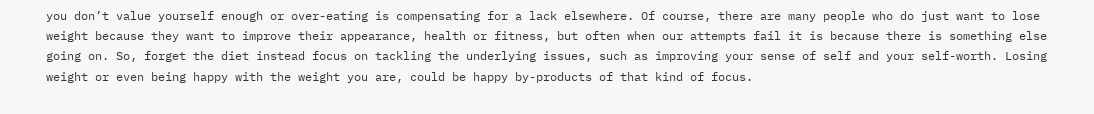you don’t value yourself enough or over-eating is compensating for a lack elsewhere. Of course, there are many people who do just want to lose weight because they want to improve their appearance, health or fitness, but often when our attempts fail it is because there is something else going on. So, forget the diet instead focus on tackling the underlying issues, such as improving your sense of self and your self-worth. Losing weight or even being happy with the weight you are, could be happy by-products of that kind of focus.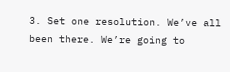3. Set one resolution. We’ve all been there. We’re going to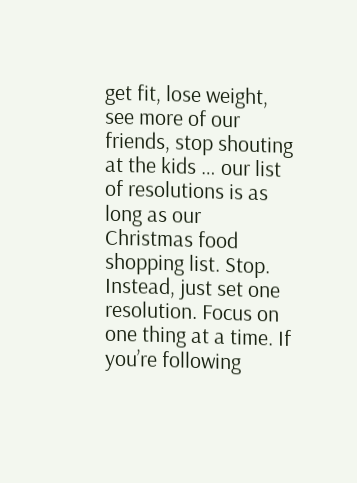get fit, lose weight, see more of our friends, stop shouting at the kids … our list of resolutions is as long as our Christmas food shopping list. Stop. Instead, just set one resolution. Focus on one thing at a time. If you’re following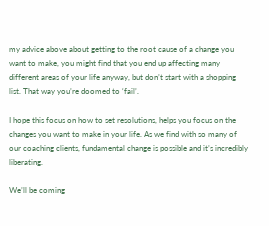my advice above about getting to the root cause of a change you want to make, you might find that you end up affecting many different areas of your life anyway, but don’t start with a shopping list. That way you’re doomed to ‘fail’.

I hope this focus on how to set resolutions, helps you focus on the changes you want to make in your life. As we find with so many of our coaching clients, fundamental change is possible and it’s incredibly liberating.

We’ll be coming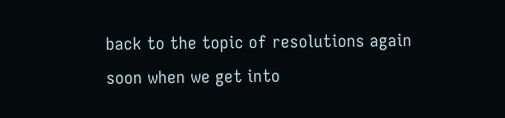back to the topic of resolutions again soon when we get into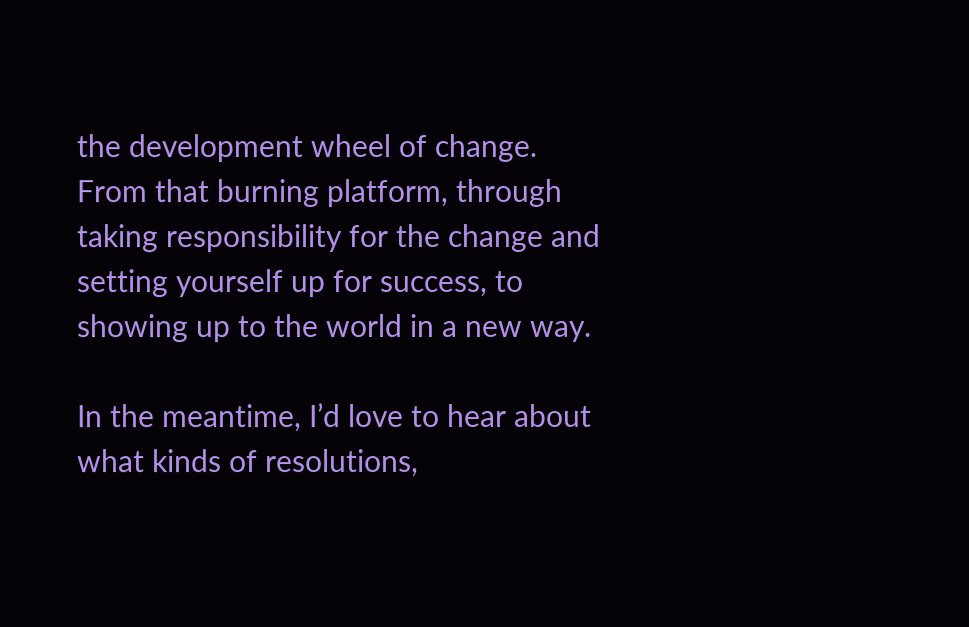the development wheel of change. From that burning platform, through taking responsibility for the change and setting yourself up for success, to showing up to the world in a new way.

In the meantime, I’d love to hear about what kinds of resolutions,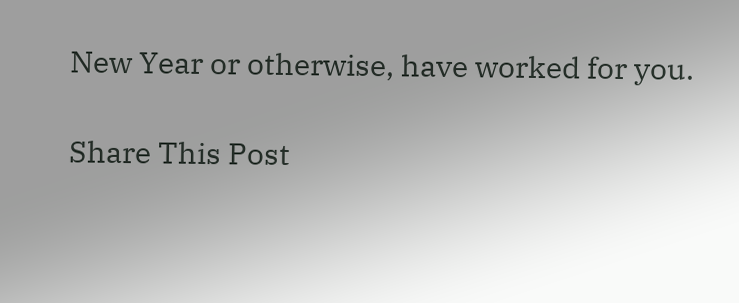New Year or otherwise, have worked for you.

Share This Post